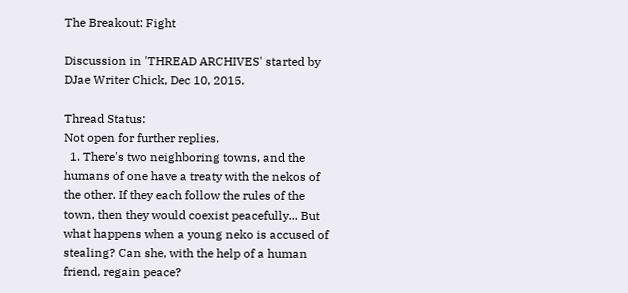The Breakout: Fight

Discussion in 'THREAD ARCHIVES' started by DJae Writer Chick, Dec 10, 2015.

Thread Status:
Not open for further replies.
  1. There's two neighboring towns, and the humans of one have a treaty with the nekos of the other. If they each follow the rules of the town, then they would coexist peacefully... But what happens when a young neko is accused of stealing? Can she, with the help of a human friend, regain peace?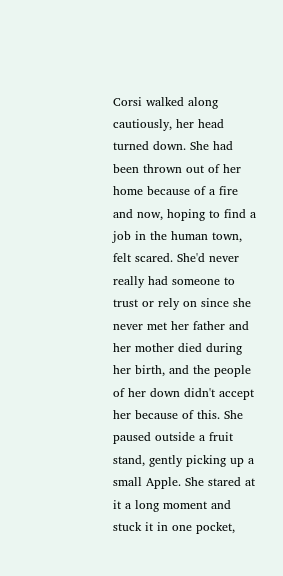Corsi walked along cautiously, her head turned down. She had been thrown out of her home because of a fire and now, hoping to find a job in the human town, felt scared. She'd never really had someone to trust or rely on since she never met her father and her mother died during her birth, and the people of her down didn't accept her because of this. She paused outside a fruit stand, gently picking up a small Apple. She stared at it a long moment and stuck it in one pocket,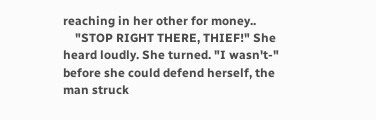reaching in her other for money..
    "STOP RIGHT THERE, THIEF!" She heard loudly. She turned. "I wasn't-" before she could defend herself, the man struck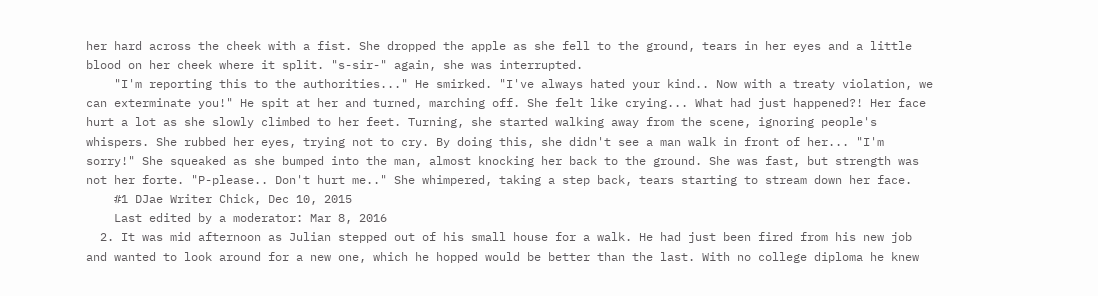her hard across the cheek with a fist. She dropped the apple as she fell to the ground, tears in her eyes and a little blood on her cheek where it split. "s-sir-" again, she was interrupted.
    "I'm reporting this to the authorities..." He smirked. "I've always hated your kind.. Now with a treaty violation, we can exterminate you!" He spit at her and turned, marching off. She felt like crying... What had just happened?! Her face hurt a lot as she slowly climbed to her feet. Turning, she started walking away from the scene, ignoring people's whispers. She rubbed her eyes, trying not to cry. By doing this, she didn't see a man walk in front of her... "I'm sorry!" She squeaked as she bumped into the man, almost knocking her back to the ground. She was fast, but strength was not her forte. "P-please.. Don't hurt me.." She whimpered, taking a step back, tears starting to stream down her face.
    #1 DJae Writer Chick, Dec 10, 2015
    Last edited by a moderator: Mar 8, 2016
  2. It was mid afternoon as Julian stepped out of his small house for a walk. He had just been fired from his new job and wanted to look around for a new one, which he hopped would be better than the last. With no college diploma he knew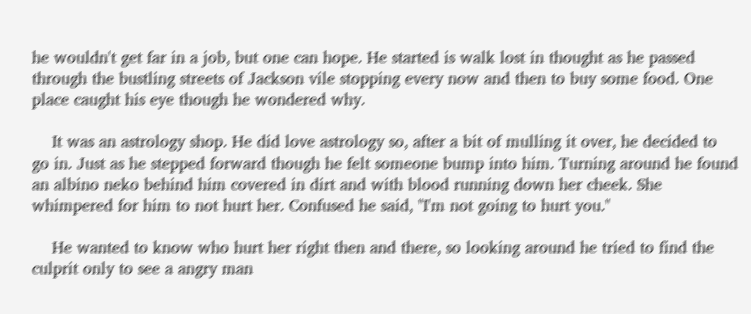he wouldn't get far in a job, but one can hope. He started is walk lost in thought as he passed through the bustling streets of Jackson vile stopping every now and then to buy some food. One place caught his eye though he wondered why.

    It was an astrology shop. He did love astrology so, after a bit of mulling it over, he decided to go in. Just as he stepped forward though he felt someone bump into him. Turning around he found an albino neko behind him covered in dirt and with blood running down her cheek. She whimpered for him to not hurt her. Confused he said, "I'm not going to hurt you."

    He wanted to know who hurt her right then and there, so looking around he tried to find the culprit only to see a angry man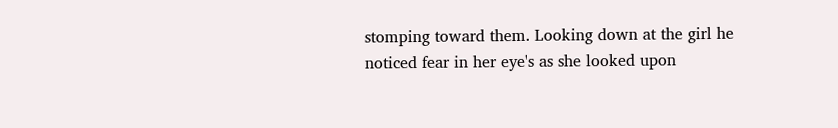stomping toward them. Looking down at the girl he noticed fear in her eye's as she looked upon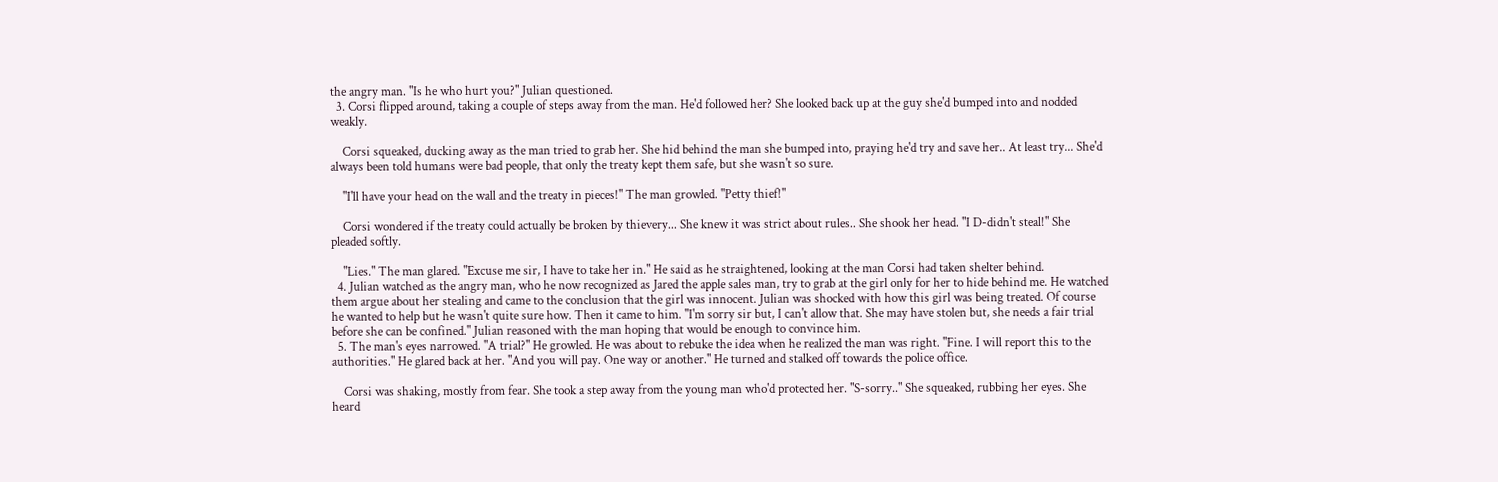the angry man. "Is he who hurt you?" Julian questioned.
  3. Corsi flipped around, taking a couple of steps away from the man. He'd followed her? She looked back up at the guy she'd bumped into and nodded weakly.

    Corsi squeaked, ducking away as the man tried to grab her. She hid behind the man she bumped into, praying he'd try and save her.. At least try... She'd always been told humans were bad people, that only the treaty kept them safe, but she wasn't so sure.

    "I'll have your head on the wall and the treaty in pieces!" The man growled. "Petty thief!"

    Corsi wondered if the treaty could actually be broken by thievery... She knew it was strict about rules.. She shook her head. "I D-didn't steal!" She pleaded softly.

    "Lies." The man glared. "Excuse me sir, I have to take her in." He said as he straightened, looking at the man Corsi had taken shelter behind.
  4. Julian watched as the angry man, who he now recognized as Jared the apple sales man, try to grab at the girl only for her to hide behind me. He watched them argue about her stealing and came to the conclusion that the girl was innocent. Julian was shocked with how this girl was being treated. Of course he wanted to help but he wasn't quite sure how. Then it came to him. "I'm sorry sir but, I can't allow that. She may have stolen but, she needs a fair trial before she can be confined." Julian reasoned with the man hoping that would be enough to convince him.
  5. The man's eyes narrowed. "A trial?" He growled. He was about to rebuke the idea when he realized the man was right. "Fine. I will report this to the authorities." He glared back at her. "And you will pay. One way or another." He turned and stalked off towards the police office.

    Corsi was shaking, mostly from fear. She took a step away from the young man who'd protected her. "S-sorry.." She squeaked, rubbing her eyes. She heard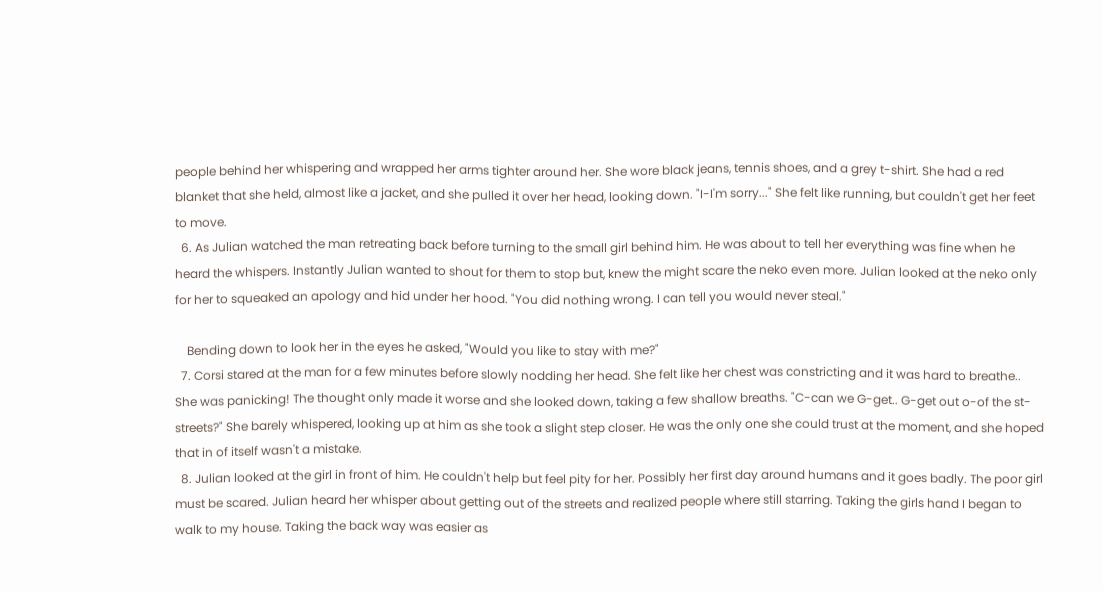people behind her whispering and wrapped her arms tighter around her. She wore black jeans, tennis shoes, and a grey t-shirt. She had a red blanket that she held, almost like a jacket, and she pulled it over her head, looking down. "I-I'm sorry..." She felt like running, but couldn't get her feet to move.
  6. As Julian watched the man retreating back before turning to the small girl behind him. He was about to tell her everything was fine when he heard the whispers. Instantly Julian wanted to shout for them to stop but, knew the might scare the neko even more. Julian looked at the neko only for her to squeaked an apology and hid under her hood. "You did nothing wrong. I can tell you would never steal."

    Bending down to look her in the eyes he asked, "Would you like to stay with me?"
  7. Corsi stared at the man for a few minutes before slowly nodding her head. She felt like her chest was constricting and it was hard to breathe.. She was panicking! The thought only made it worse and she looked down, taking a few shallow breaths. "C-can we G-get.. G-get out o-of the st-streets?" She barely whispered, looking up at him as she took a slight step closer. He was the only one she could trust at the moment, and she hoped that in of itself wasn't a mistake.
  8. Julian looked at the girl in front of him. He couldn't help but feel pity for her. Possibly her first day around humans and it goes badly. The poor girl must be scared. Julian heard her whisper about getting out of the streets and realized people where still starring. Taking the girls hand I began to walk to my house. Taking the back way was easier as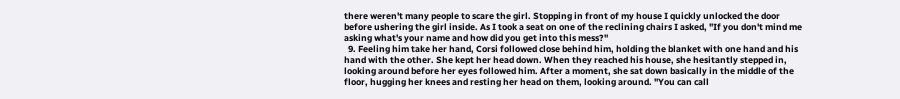there weren't many people to scare the girl. Stopping in front of my house I quickly unlocked the door before ushering the girl inside. As I took a seat on one of the reclining chairs I asked, "If you don't mind me asking what's your name and how did you get into this mess?"
  9. Feeling him take her hand, Corsi followed close behind him, holding the blanket with one hand and his hand with the other. She kept her head down. When they reached his house, she hesitantly stepped in, looking around before her eyes followed him. After a moment, she sat down basically in the middle of the floor, hugging her knees and resting her head on them, looking around. "You can call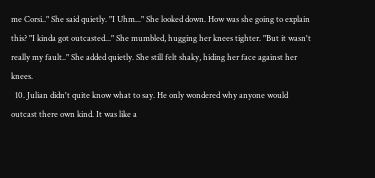me Corsi.." She said quietly. "I Uhm..." She looked down. How was she going to explain this? "I kinda got outcasted..." She mumbled, hugging her knees tighter. "But it wasn't really my fault.." She added quietly. She still felt shaky, hiding her face against her knees.
  10. Julian didn't quite know what to say. He only wondered why anyone would outcast there own kind. It was like a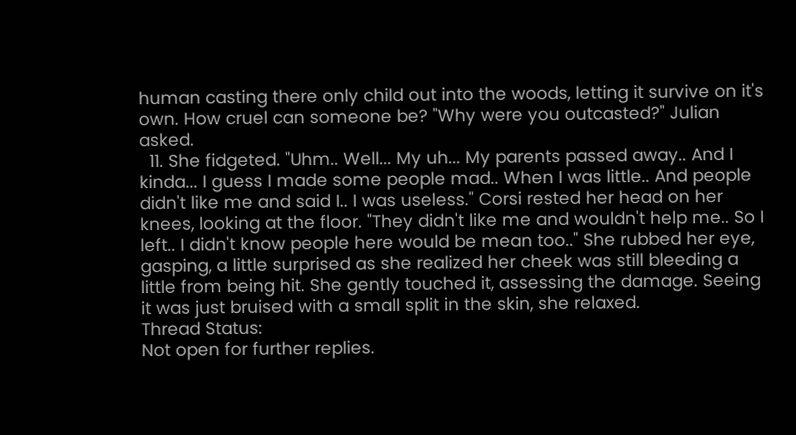human casting there only child out into the woods, letting it survive on it's own. How cruel can someone be? "Why were you outcasted?" Julian asked.
  11. She fidgeted. "Uhm.. Well... My uh... My parents passed away.. And I kinda... I guess I made some people mad.. When I was little.. And people didn't like me and said I.. I was useless." Corsi rested her head on her knees, looking at the floor. "They didn't like me and wouldn't help me.. So I left.. I didn't know people here would be mean too.." She rubbed her eye, gasping, a little surprised as she realized her cheek was still bleeding a little from being hit. She gently touched it, assessing the damage. Seeing it was just bruised with a small split in the skin, she relaxed.
Thread Status:
Not open for further replies.